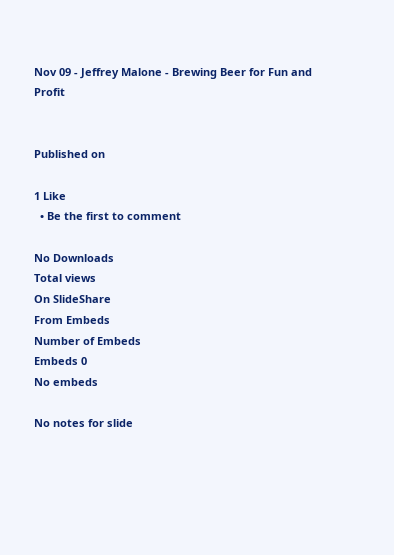Nov 09 - Jeffrey Malone - Brewing Beer for Fun and Profit


Published on

1 Like
  • Be the first to comment

No Downloads
Total views
On SlideShare
From Embeds
Number of Embeds
Embeds 0
No embeds

No notes for slide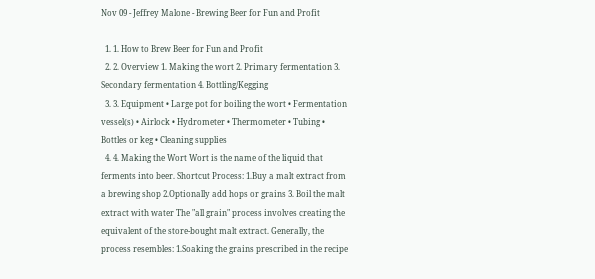Nov 09 - Jeffrey Malone - Brewing Beer for Fun and Profit

  1. 1. How to Brew Beer for Fun and Profit
  2. 2. Overview 1. Making the wort 2. Primary fermentation 3. Secondary fermentation 4. Bottling/Kegging
  3. 3. Equipment • Large pot for boiling the wort • Fermentation vessel(s) • Airlock • Hydrometer • Thermometer • Tubing • Bottles or keg • Cleaning supplies
  4. 4. Making the Wort Wort is the name of the liquid that ferments into beer. Shortcut Process: 1.Buy a malt extract from a brewing shop 2.Optionally add hops or grains 3. Boil the malt extract with water The "all grain" process involves creating the equivalent of the store-bought malt extract. Generally, the process resembles: 1.Soaking the grains prescribed in the recipe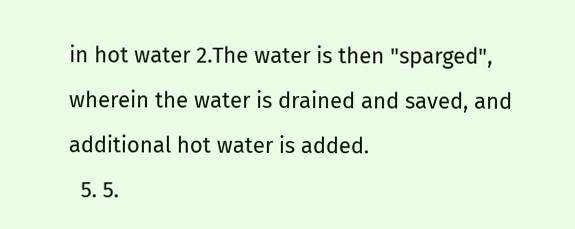in hot water 2.The water is then "sparged", wherein the water is drained and saved, and additional hot water is added.
  5. 5.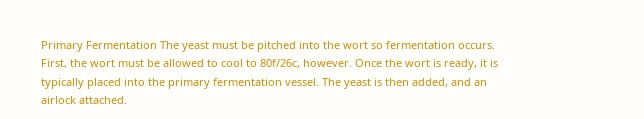Primary Fermentation The yeast must be pitched into the wort so fermentation occurs. First, the wort must be allowed to cool to 80f/26c, however. Once the wort is ready, it is typically placed into the primary fermentation vessel. The yeast is then added, and an airlock attached.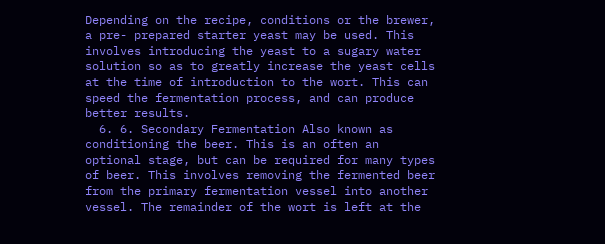Depending on the recipe, conditions or the brewer, a pre- prepared starter yeast may be used. This involves introducing the yeast to a sugary water solution so as to greatly increase the yeast cells at the time of introduction to the wort. This can speed the fermentation process, and can produce better results.
  6. 6. Secondary Fermentation Also known as conditioning the beer. This is an often an optional stage, but can be required for many types of beer. This involves removing the fermented beer from the primary fermentation vessel into another vessel. The remainder of the wort is left at the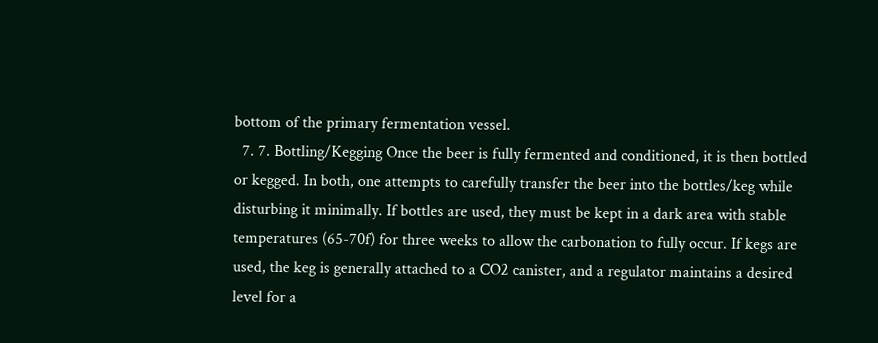bottom of the primary fermentation vessel.
  7. 7. Bottling/Kegging Once the beer is fully fermented and conditioned, it is then bottled or kegged. In both, one attempts to carefully transfer the beer into the bottles/keg while disturbing it minimally. If bottles are used, they must be kept in a dark area with stable temperatures (65-70f) for three weeks to allow the carbonation to fully occur. If kegs are used, the keg is generally attached to a CO2 canister, and a regulator maintains a desired level for a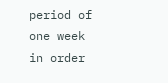period of one week in order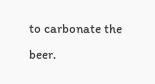to carbonate the beer.